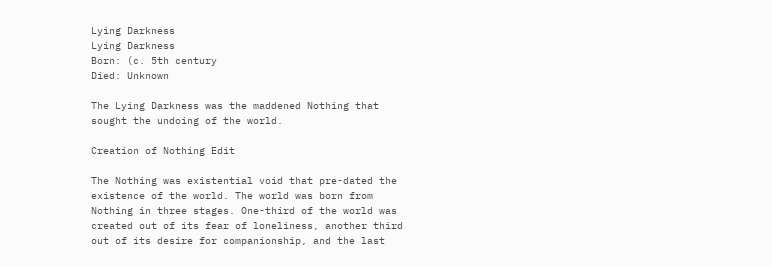Lying Darkness
Lying Darkness
Born: (c. 5th century
Died: Unknown

The Lying Darkness was the maddened Nothing that sought the undoing of the world.

Creation of Nothing Edit

The Nothing was existential void that pre-dated the existence of the world. The world was born from Nothing in three stages. One-third of the world was created out of its fear of loneliness, another third out of its desire for companionship, and the last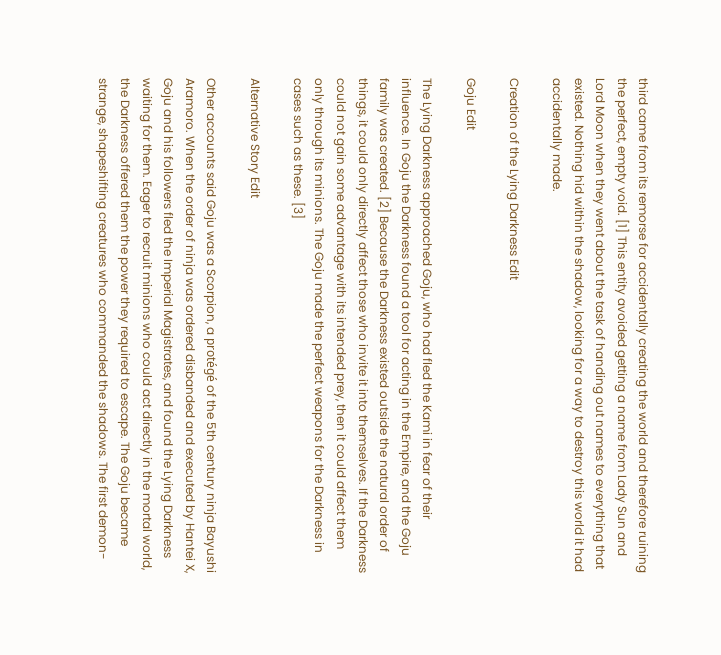third came from its remorse for accidentally creating the world and therefore ruining the perfect, empty void. [1] This entity avoided getting a name from Lady Sun and Lord Moon when they went about the task of handing out names to everything that existed. Nothing hid within the shadow, looking for a way to destroy this world it had accidentally made.

Creation of the Lying Darkness Edit

Goju Edit

The Lying Darkness approached Goju, who had fled the Kami in fear of their influence. In Goju the Darkness found a tool for acting in the Empire, and the Goju family was created. [2] Because the Darkness existed outside the natural order of things, it could only directly affect those who invite it into themselves. If the Darkness could not gain some advantage with its intended prey, then it could affect them only through its minions. The Goju made the perfect weapons for the Darkness in cases such as these. [3]

Alternative Story Edit

Other accounts said Goju was a Scorpion, a protégé of the 5th century ninja Bayushi Aramoro. When the order of ninja was ordered disbanded and executed by Hantei X, Goju and his followers fled the Imperial Magistrates, and found the Lying Darkness waiting for them. Eager to recruit minions who could act directly in the mortal world, the Darkness offered them the power they required to escape. The Goju became strange, shapeshifting creatures who commanded the shadows. The first demon-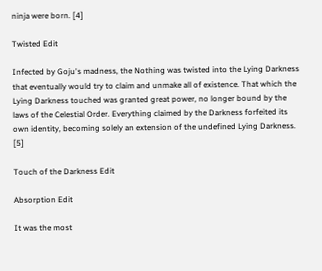ninja were born. [4]

Twisted Edit

Infected by Goju's madness, the Nothing was twisted into the Lying Darkness that eventually would try to claim and unmake all of existence. That which the Lying Darkness touched was granted great power, no longer bound by the laws of the Celestial Order. Everything claimed by the Darkness forfeited its own identity, becoming solely an extension of the undefined Lying Darkness. [5]

Touch of the Darkness Edit

Absorption Edit

It was the most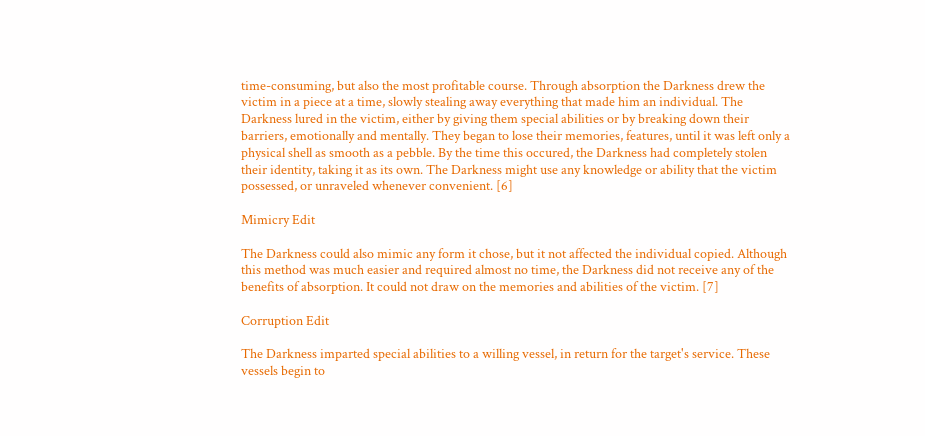time-consuming, but also the most profitable course. Through absorption the Darkness drew the victim in a piece at a time, slowly stealing away everything that made him an individual. The Darkness lured in the victim, either by giving them special abilities or by breaking down their barriers, emotionally and mentally. They began to lose their memories, features, until it was left only a physical shell as smooth as a pebble. By the time this occured, the Darkness had completely stolen their identity, taking it as its own. The Darkness might use any knowledge or ability that the victim possessed, or unraveled whenever convenient. [6]

Mimicry Edit

The Darkness could also mimic any form it chose, but it not affected the individual copied. Although this method was much easier and required almost no time, the Darkness did not receive any of the benefits of absorption. It could not draw on the memories and abilities of the victim. [7]

Corruption Edit

The Darkness imparted special abilities to a willing vessel, in return for the target's service. These vessels begin to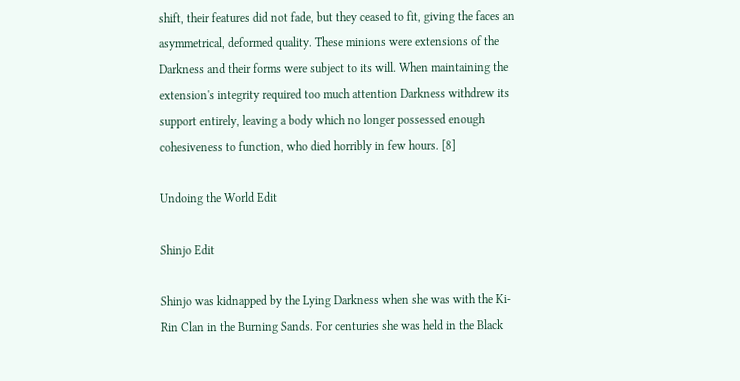shift, their features did not fade, but they ceased to fit, giving the faces an asymmetrical, deformed quality. These minions were extensions of the Darkness and their forms were subject to its will. When maintaining the extension's integrity required too much attention Darkness withdrew its support entirely, leaving a body which no longer possessed enough cohesiveness to function, who died horribly in few hours. [8]

Undoing the World Edit

Shinjo Edit

Shinjo was kidnapped by the Lying Darkness when she was with the Ki-Rin Clan in the Burning Sands. For centuries she was held in the Black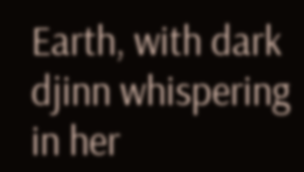Earth, with dark djinn whispering in her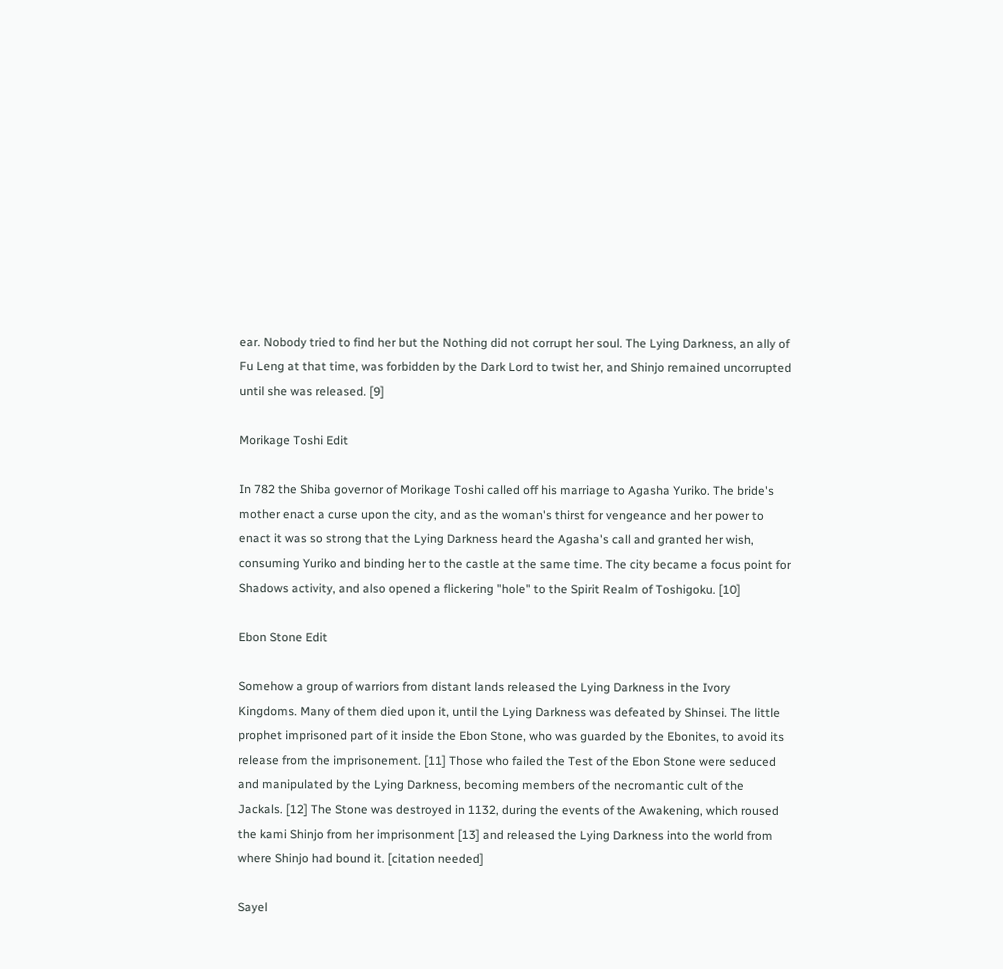ear. Nobody tried to find her but the Nothing did not corrupt her soul. The Lying Darkness, an ally of Fu Leng at that time, was forbidden by the Dark Lord to twist her, and Shinjo remained uncorrupted until she was released. [9]

Morikage Toshi Edit

In 782 the Shiba governor of Morikage Toshi called off his marriage to Agasha Yuriko. The bride's mother enact a curse upon the city, and as the woman's thirst for vengeance and her power to enact it was so strong that the Lying Darkness heard the Agasha's call and granted her wish, consuming Yuriko and binding her to the castle at the same time. The city became a focus point for Shadows activity, and also opened a flickering "hole" to the Spirit Realm of Toshigoku. [10]

Ebon Stone Edit

Somehow a group of warriors from distant lands released the Lying Darkness in the Ivory Kingdoms. Many of them died upon it, until the Lying Darkness was defeated by Shinsei. The little prophet imprisoned part of it inside the Ebon Stone, who was guarded by the Ebonites, to avoid its release from the imprisonement. [11] Those who failed the Test of the Ebon Stone were seduced and manipulated by the Lying Darkness, becoming members of the necromantic cult of the Jackals. [12] The Stone was destroyed in 1132, during the events of the Awakening, which roused the kami Shinjo from her imprisonment [13] and released the Lying Darkness into the world from where Shinjo had bound it. [citation needed]

Sayel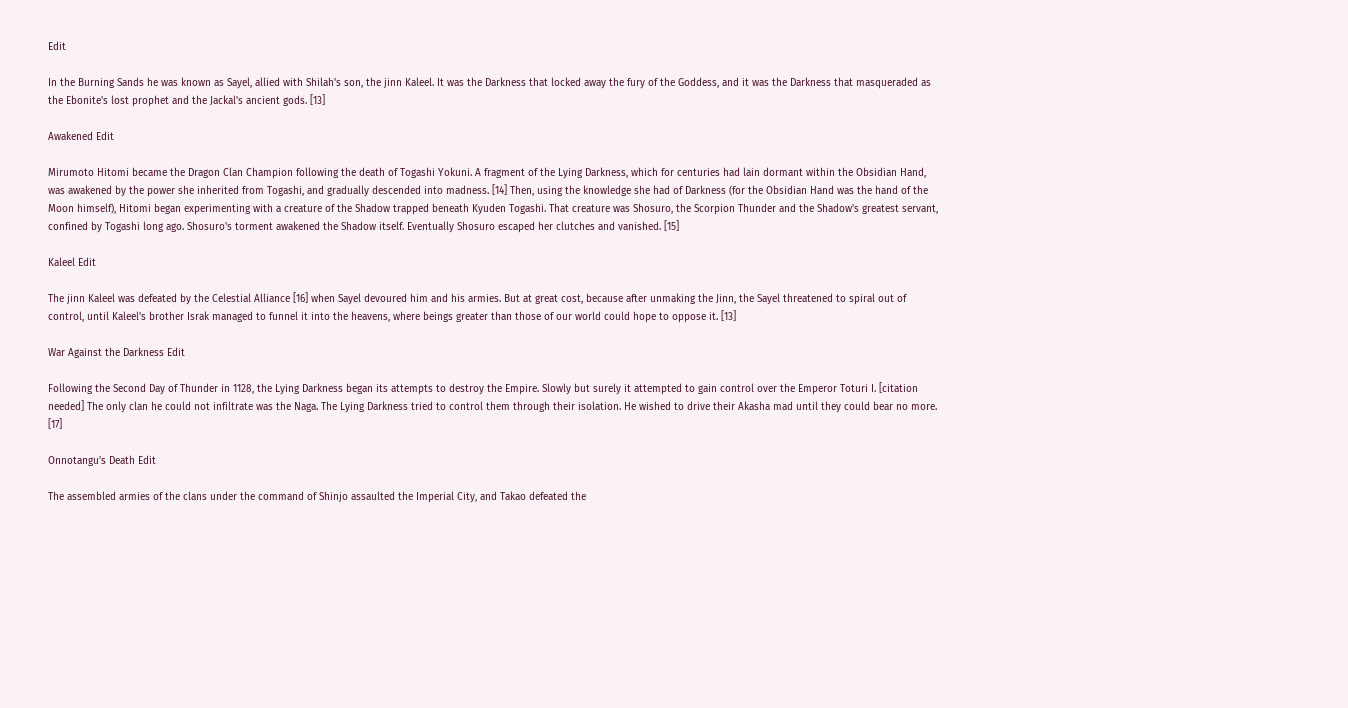Edit

In the Burning Sands he was known as Sayel, allied with Shilah's son, the jinn Kaleel. It was the Darkness that locked away the fury of the Goddess, and it was the Darkness that masqueraded as the Ebonite's lost prophet and the Jackal's ancient gods. [13]

Awakened Edit

Mirumoto Hitomi became the Dragon Clan Champion following the death of Togashi Yokuni. A fragment of the Lying Darkness, which for centuries had lain dormant within the Obsidian Hand, was awakened by the power she inherited from Togashi, and gradually descended into madness. [14] Then, using the knowledge she had of Darkness (for the Obsidian Hand was the hand of the Moon himself), Hitomi began experimenting with a creature of the Shadow trapped beneath Kyuden Togashi. That creature was Shosuro, the Scorpion Thunder and the Shadow's greatest servant, confined by Togashi long ago. Shosuro's torment awakened the Shadow itself. Eventually Shosuro escaped her clutches and vanished. [15]

Kaleel Edit

The jinn Kaleel was defeated by the Celestial Alliance [16] when Sayel devoured him and his armies. But at great cost, because after unmaking the Jinn, the Sayel threatened to spiral out of control, until Kaleel's brother Israk managed to funnel it into the heavens, where beings greater than those of our world could hope to oppose it. [13]

War Against the Darkness Edit

Following the Second Day of Thunder in 1128, the Lying Darkness began its attempts to destroy the Empire. Slowly but surely it attempted to gain control over the Emperor Toturi I. [citation needed] The only clan he could not infiltrate was the Naga. The Lying Darkness tried to control them through their isolation. He wished to drive their Akasha mad until they could bear no more. [17]

Onnotangu's Death Edit

The assembled armies of the clans under the command of Shinjo assaulted the Imperial City, and Takao defeated the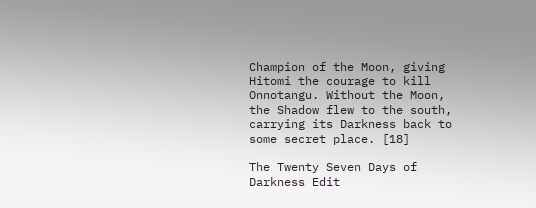Champion of the Moon, giving Hitomi the courage to kill Onnotangu. Without the Moon, the Shadow flew to the south, carrying its Darkness back to some secret place. [18]

The Twenty Seven Days of Darkness Edit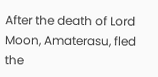After the death of Lord Moon, Amaterasu, fled the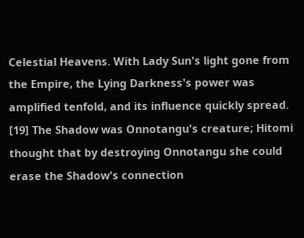Celestial Heavens. With Lady Sun's light gone from the Empire, the Lying Darkness's power was amplified tenfold, and its influence quickly spread. [19] The Shadow was Onnotangu's creature; Hitomi thought that by destroying Onnotangu she could erase the Shadow's connection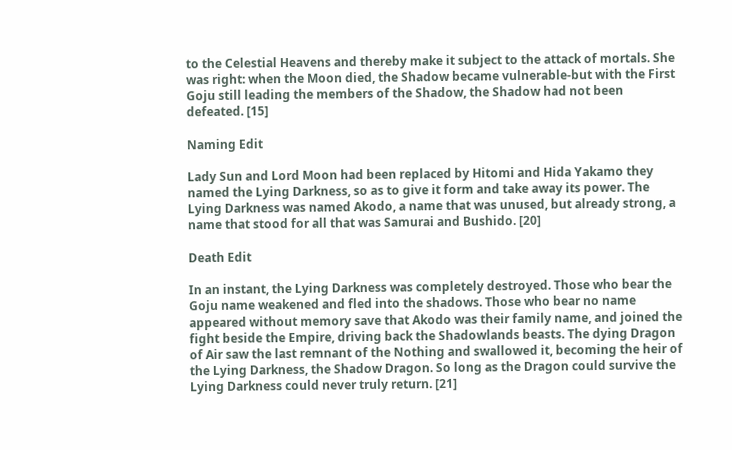to the Celestial Heavens and thereby make it subject to the attack of mortals. She was right: when the Moon died, the Shadow became vulnerable-but with the First Goju still leading the members of the Shadow, the Shadow had not been defeated. [15]

Naming Edit

Lady Sun and Lord Moon had been replaced by Hitomi and Hida Yakamo they named the Lying Darkness, so as to give it form and take away its power. The Lying Darkness was named Akodo, a name that was unused, but already strong, a name that stood for all that was Samurai and Bushido. [20]

Death Edit

In an instant, the Lying Darkness was completely destroyed. Those who bear the Goju name weakened and fled into the shadows. Those who bear no name appeared without memory save that Akodo was their family name, and joined the fight beside the Empire, driving back the Shadowlands beasts. The dying Dragon of Air saw the last remnant of the Nothing and swallowed it, becoming the heir of the Lying Darkness, the Shadow Dragon. So long as the Dragon could survive the Lying Darkness could never truly return. [21]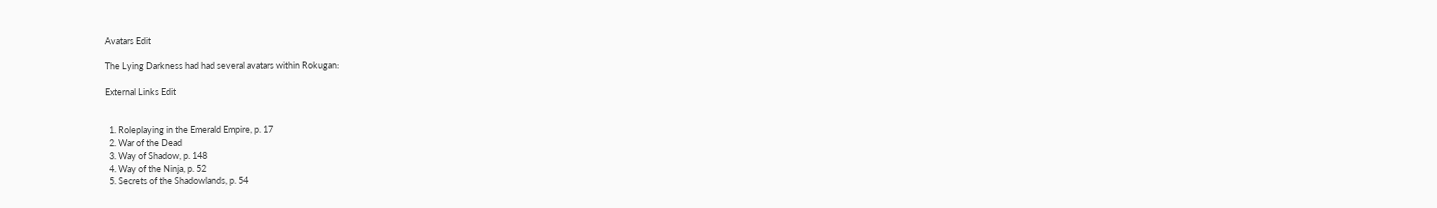Avatars Edit

The Lying Darkness had had several avatars within Rokugan:

External Links Edit


  1. Roleplaying in the Emerald Empire, p. 17
  2. War of the Dead
  3. Way of Shadow, p. 148
  4. Way of the Ninja, p. 52
  5. Secrets of the Shadowlands, p. 54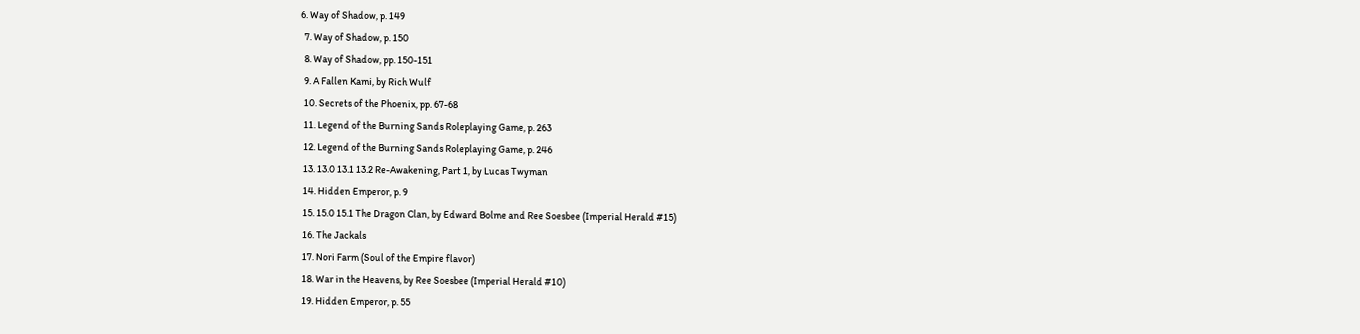6. Way of Shadow, p. 149
  7. Way of Shadow, p. 150
  8. Way of Shadow, pp. 150-151
  9. A Fallen Kami, by Rich Wulf
  10. Secrets of the Phoenix, pp. 67-68
  11. Legend of the Burning Sands Roleplaying Game, p. 263
  12. Legend of the Burning Sands Roleplaying Game, p. 246
  13. 13.0 13.1 13.2 Re-Awakening, Part 1, by Lucas Twyman
  14. Hidden Emperor, p. 9
  15. 15.0 15.1 The Dragon Clan, by Edward Bolme and Ree Soesbee (Imperial Herald #15)
  16. The Jackals
  17. Nori Farm (Soul of the Empire flavor)
  18. War in the Heavens, by Ree Soesbee (Imperial Herald #10)
  19. Hidden Emperor, p. 55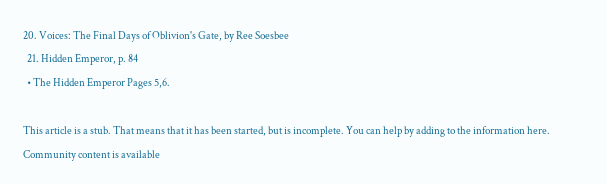20. Voices: The Final Days of Oblivion's Gate, by Ree Soesbee
  21. Hidden Emperor, p. 84
  • The Hidden Emperor Pages 5,6.

This article is a stub. That means that it has been started, but is incomplete. You can help by adding to the information here.
Community content is available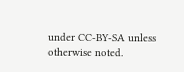under CC-BY-SA unless otherwise noted.